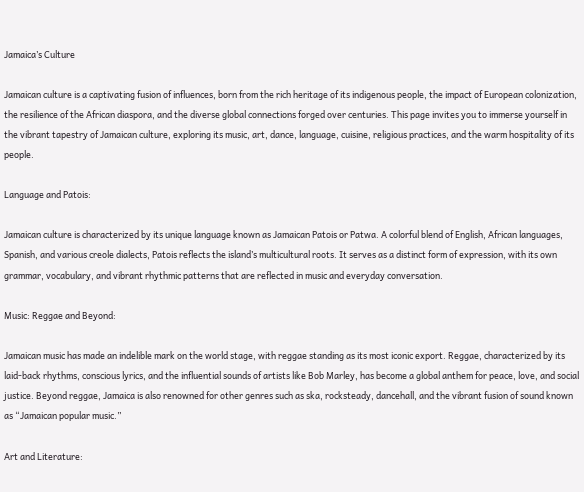Jamaica’s Culture

Jamaican culture is a captivating fusion of influences, born from the rich heritage of its indigenous people, the impact of European colonization, the resilience of the African diaspora, and the diverse global connections forged over centuries. This page invites you to immerse yourself in the vibrant tapestry of Jamaican culture, exploring its music, art, dance, language, cuisine, religious practices, and the warm hospitality of its people.

Language and Patois:

Jamaican culture is characterized by its unique language known as Jamaican Patois or Patwa. A colorful blend of English, African languages, Spanish, and various creole dialects, Patois reflects the island’s multicultural roots. It serves as a distinct form of expression, with its own grammar, vocabulary, and vibrant rhythmic patterns that are reflected in music and everyday conversation.

Music: Reggae and Beyond:

Jamaican music has made an indelible mark on the world stage, with reggae standing as its most iconic export. Reggae, characterized by its laid-back rhythms, conscious lyrics, and the influential sounds of artists like Bob Marley, has become a global anthem for peace, love, and social justice. Beyond reggae, Jamaica is also renowned for other genres such as ska, rocksteady, dancehall, and the vibrant fusion of sound known as “Jamaican popular music.”

Art and Literature: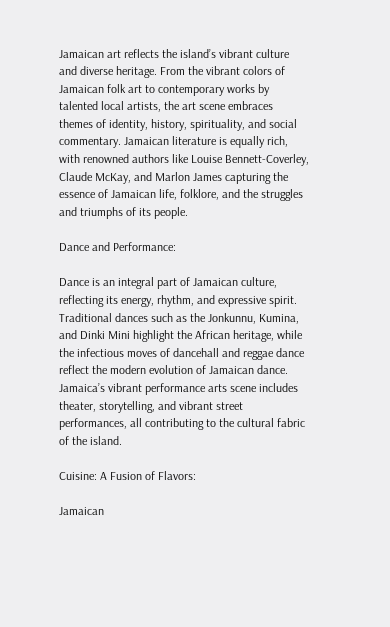Jamaican art reflects the island’s vibrant culture and diverse heritage. From the vibrant colors of Jamaican folk art to contemporary works by talented local artists, the art scene embraces themes of identity, history, spirituality, and social commentary. Jamaican literature is equally rich, with renowned authors like Louise Bennett-Coverley, Claude McKay, and Marlon James capturing the essence of Jamaican life, folklore, and the struggles and triumphs of its people.

Dance and Performance:

Dance is an integral part of Jamaican culture, reflecting its energy, rhythm, and expressive spirit. Traditional dances such as the Jonkunnu, Kumina, and Dinki Mini highlight the African heritage, while the infectious moves of dancehall and reggae dance reflect the modern evolution of Jamaican dance. Jamaica’s vibrant performance arts scene includes theater, storytelling, and vibrant street performances, all contributing to the cultural fabric of the island.

Cuisine: A Fusion of Flavors:

Jamaican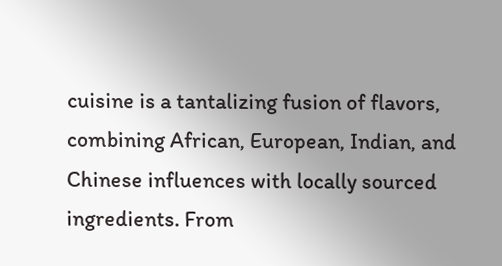cuisine is a tantalizing fusion of flavors, combining African, European, Indian, and Chinese influences with locally sourced ingredients. From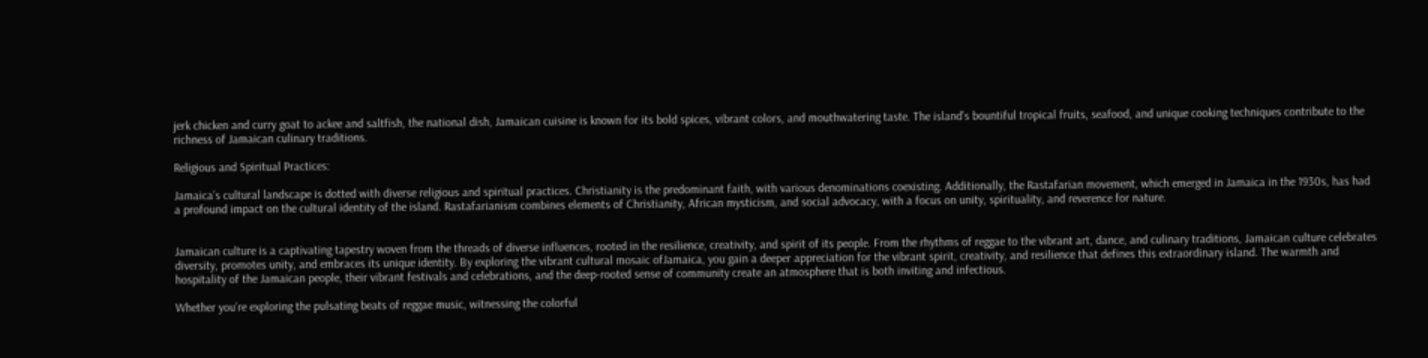jerk chicken and curry goat to ackee and saltfish, the national dish, Jamaican cuisine is known for its bold spices, vibrant colors, and mouthwatering taste. The island’s bountiful tropical fruits, seafood, and unique cooking techniques contribute to the richness of Jamaican culinary traditions.

Religious and Spiritual Practices:

Jamaica’s cultural landscape is dotted with diverse religious and spiritual practices. Christianity is the predominant faith, with various denominations coexisting. Additionally, the Rastafarian movement, which emerged in Jamaica in the 1930s, has had a profound impact on the cultural identity of the island. Rastafarianism combines elements of Christianity, African mysticism, and social advocacy, with a focus on unity, spirituality, and reverence for nature.


Jamaican culture is a captivating tapestry woven from the threads of diverse influences, rooted in the resilience, creativity, and spirit of its people. From the rhythms of reggae to the vibrant art, dance, and culinary traditions, Jamaican culture celebrates diversity, promotes unity, and embraces its unique identity. By exploring the vibrant cultural mosaic ofJamaica, you gain a deeper appreciation for the vibrant spirit, creativity, and resilience that defines this extraordinary island. The warmth and hospitality of the Jamaican people, their vibrant festivals and celebrations, and the deep-rooted sense of community create an atmosphere that is both inviting and infectious.

Whether you’re exploring the pulsating beats of reggae music, witnessing the colorful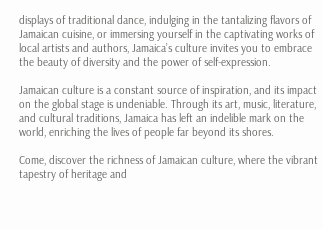displays of traditional dance, indulging in the tantalizing flavors of Jamaican cuisine, or immersing yourself in the captivating works of local artists and authors, Jamaica’s culture invites you to embrace the beauty of diversity and the power of self-expression.

Jamaican culture is a constant source of inspiration, and its impact on the global stage is undeniable. Through its art, music, literature, and cultural traditions, Jamaica has left an indelible mark on the world, enriching the lives of people far beyond its shores.

Come, discover the richness of Jamaican culture, where the vibrant tapestry of heritage and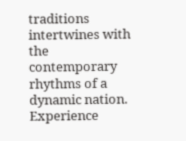traditions intertwines with the contemporary rhythms of a dynamic nation. Experience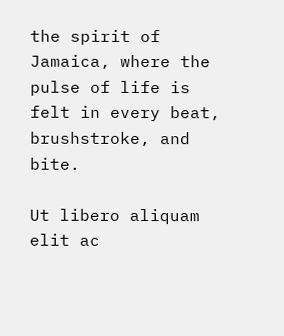the spirit of Jamaica, where the pulse of life is felt in every beat, brushstroke, and bite.

Ut libero aliquam elit ac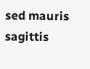sed mauris sagittis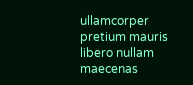ullamcorper pretium mauris libero nullam maecenas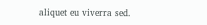aliquet eu viverra sed.